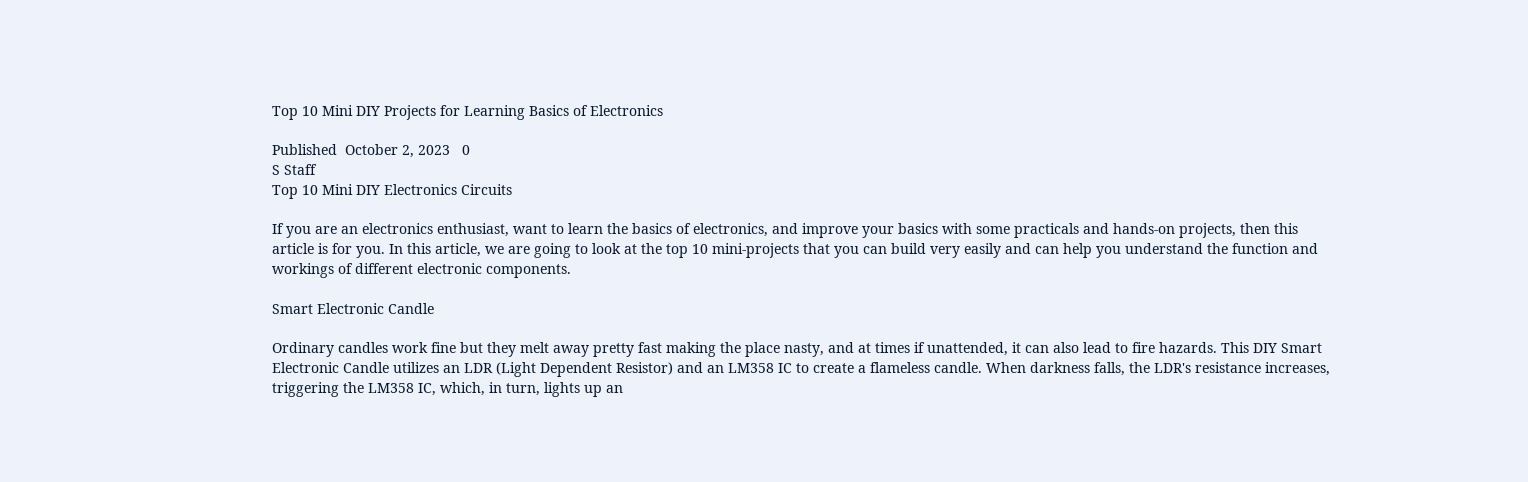Top 10 Mini DIY Projects for Learning Basics of Electronics

Published  October 2, 2023   0
S Staff
Top 10 Mini DIY Electronics Circuits

If you are an electronics enthusiast, want to learn the basics of electronics, and improve your basics with some practicals and hands-on projects, then this article is for you. In this article, we are going to look at the top 10 mini-projects that you can build very easily and can help you understand the function and workings of different electronic components.

Smart Electronic Candle

Ordinary candles work fine but they melt away pretty fast making the place nasty, and at times if unattended, it can also lead to fire hazards. This DIY Smart Electronic Candle utilizes an LDR (Light Dependent Resistor) and an LM358 IC to create a flameless candle. When darkness falls, the LDR's resistance increases, triggering the LM358 IC, which, in turn, lights up an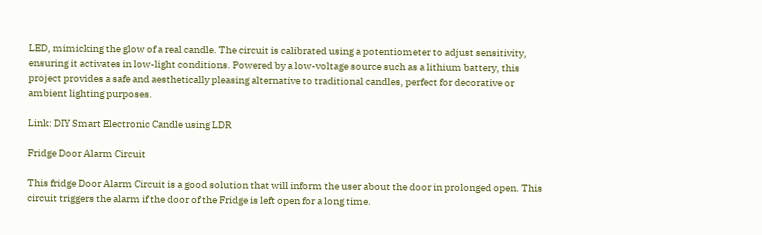LED, mimicking the glow of a real candle. The circuit is calibrated using a potentiometer to adjust sensitivity, ensuring it activates in low-light conditions. Powered by a low-voltage source such as a lithium battery, this project provides a safe and aesthetically pleasing alternative to traditional candles, perfect for decorative or ambient lighting purposes.

Link: DIY Smart Electronic Candle using LDR

Fridge Door Alarm Circuit

This fridge Door Alarm Circuit is a good solution that will inform the user about the door in prolonged open. This circuit triggers the alarm if the door of the Fridge is left open for a long time.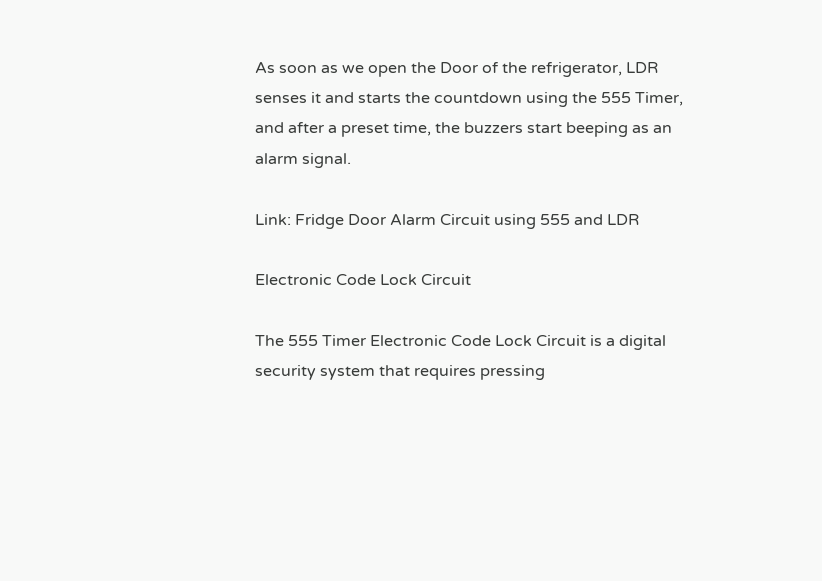As soon as we open the Door of the refrigerator, LDR senses it and starts the countdown using the 555 Timer, and after a preset time, the buzzers start beeping as an alarm signal.

Link: Fridge Door Alarm Circuit using 555 and LDR

Electronic Code Lock Circuit

The 555 Timer Electronic Code Lock Circuit is a digital security system that requires pressing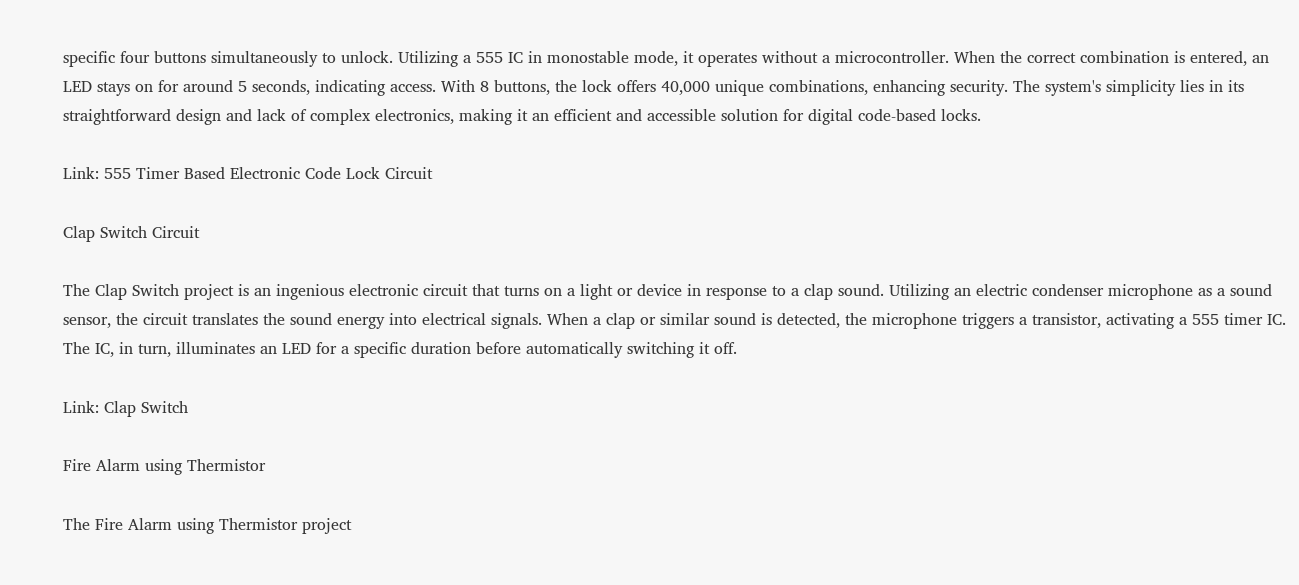specific four buttons simultaneously to unlock. Utilizing a 555 IC in monostable mode, it operates without a microcontroller. When the correct combination is entered, an LED stays on for around 5 seconds, indicating access. With 8 buttons, the lock offers 40,000 unique combinations, enhancing security. The system's simplicity lies in its straightforward design and lack of complex electronics, making it an efficient and accessible solution for digital code-based locks.

Link: 555 Timer Based Electronic Code Lock Circuit

Clap Switch Circuit

The Clap Switch project is an ingenious electronic circuit that turns on a light or device in response to a clap sound. Utilizing an electric condenser microphone as a sound sensor, the circuit translates the sound energy into electrical signals. When a clap or similar sound is detected, the microphone triggers a transistor, activating a 555 timer IC. The IC, in turn, illuminates an LED for a specific duration before automatically switching it off.

Link: Clap Switch

Fire Alarm using Thermistor

The Fire Alarm using Thermistor project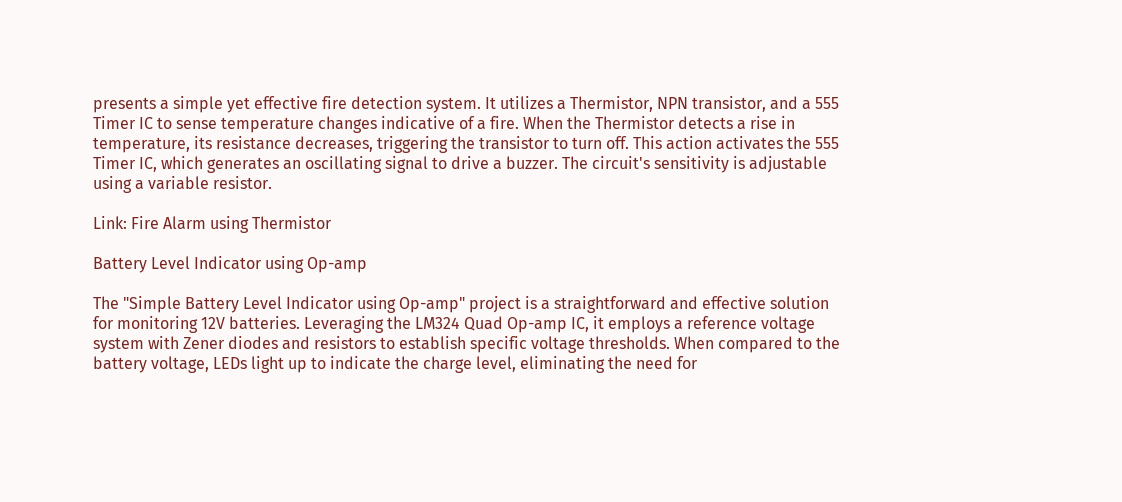presents a simple yet effective fire detection system. It utilizes a Thermistor, NPN transistor, and a 555 Timer IC to sense temperature changes indicative of a fire. When the Thermistor detects a rise in temperature, its resistance decreases, triggering the transistor to turn off. This action activates the 555 Timer IC, which generates an oscillating signal to drive a buzzer. The circuit's sensitivity is adjustable using a variable resistor.

Link: Fire Alarm using Thermistor

Battery Level Indicator using Op-amp

The "Simple Battery Level Indicator using Op-amp" project is a straightforward and effective solution for monitoring 12V batteries. Leveraging the LM324 Quad Op-amp IC, it employs a reference voltage system with Zener diodes and resistors to establish specific voltage thresholds. When compared to the battery voltage, LEDs light up to indicate the charge level, eliminating the need for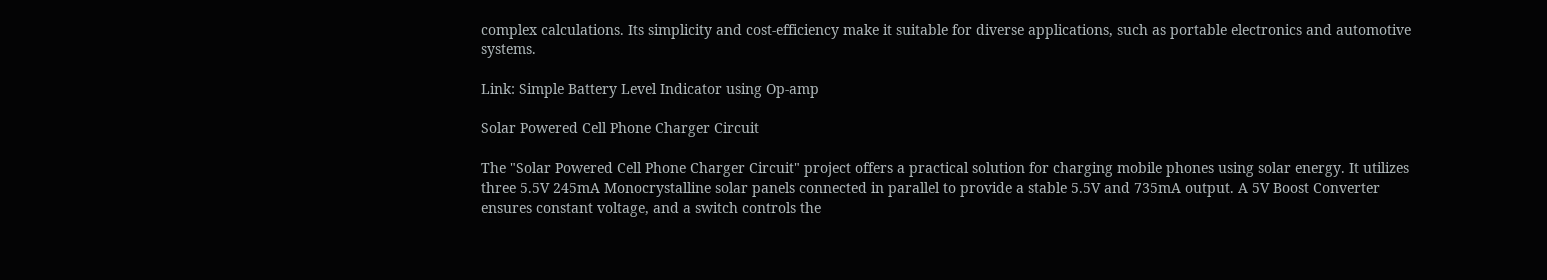complex calculations. Its simplicity and cost-efficiency make it suitable for diverse applications, such as portable electronics and automotive systems.

Link: Simple Battery Level Indicator using Op-amp

Solar Powered Cell Phone Charger Circuit

The "Solar Powered Cell Phone Charger Circuit" project offers a practical solution for charging mobile phones using solar energy. It utilizes three 5.5V 245mA Monocrystalline solar panels connected in parallel to provide a stable 5.5V and 735mA output. A 5V Boost Converter ensures constant voltage, and a switch controls the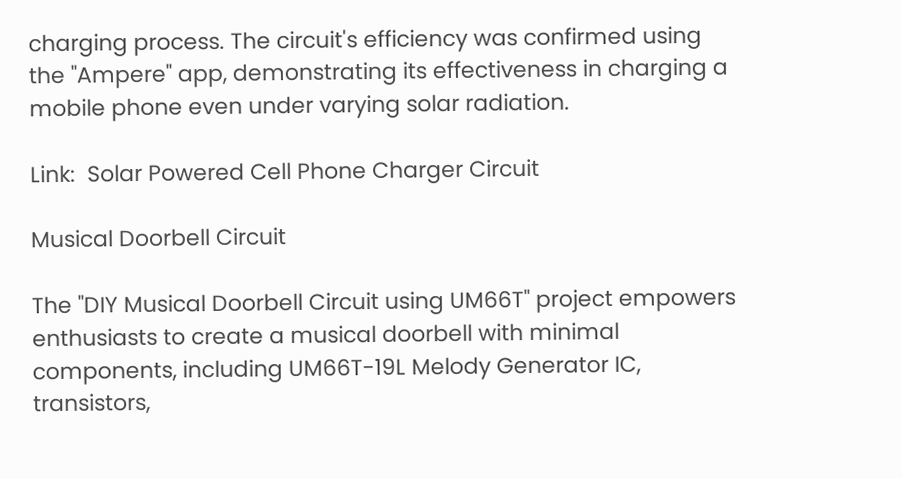charging process. The circuit's efficiency was confirmed using the "Ampere" app, demonstrating its effectiveness in charging a mobile phone even under varying solar radiation.

Link:  Solar Powered Cell Phone Charger Circuit

Musical Doorbell Circuit

The "DIY Musical Doorbell Circuit using UM66T" project empowers enthusiasts to create a musical doorbell with minimal components, including UM66T-19L Melody Generator IC, transistors,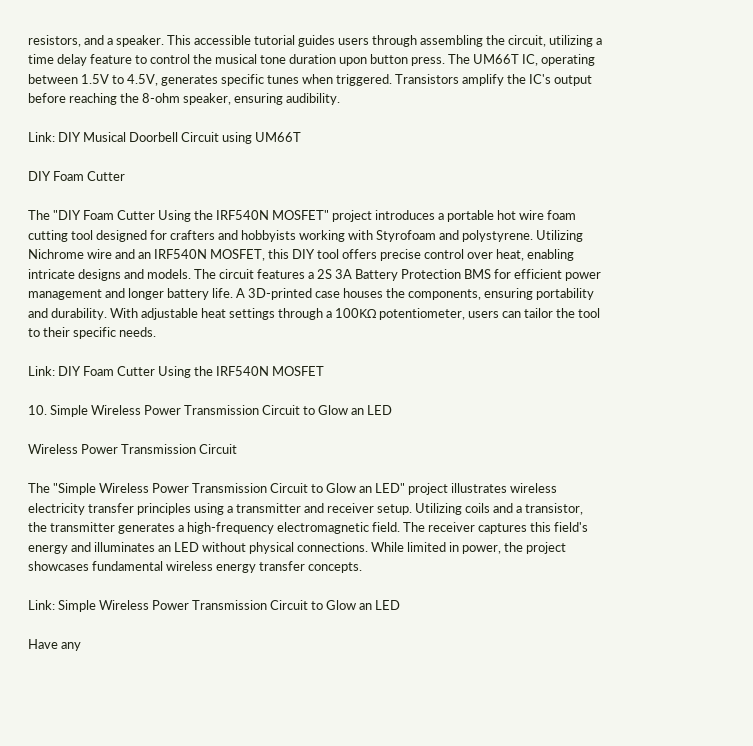resistors, and a speaker. This accessible tutorial guides users through assembling the circuit, utilizing a time delay feature to control the musical tone duration upon button press. The UM66T IC, operating between 1.5V to 4.5V, generates specific tunes when triggered. Transistors amplify the IC's output before reaching the 8-ohm speaker, ensuring audibility.

Link: DIY Musical Doorbell Circuit using UM66T

DIY Foam Cutter

The "DIY Foam Cutter Using the IRF540N MOSFET" project introduces a portable hot wire foam cutting tool designed for crafters and hobbyists working with Styrofoam and polystyrene. Utilizing Nichrome wire and an IRF540N MOSFET, this DIY tool offers precise control over heat, enabling intricate designs and models. The circuit features a 2S 3A Battery Protection BMS for efficient power management and longer battery life. A 3D-printed case houses the components, ensuring portability and durability. With adjustable heat settings through a 100KΩ potentiometer, users can tailor the tool to their specific needs.

Link: DIY Foam Cutter Using the IRF540N MOSFET

10. Simple Wireless Power Transmission Circuit to Glow an LED

Wireless Power Transmission Circuit

The "Simple Wireless Power Transmission Circuit to Glow an LED" project illustrates wireless electricity transfer principles using a transmitter and receiver setup. Utilizing coils and a transistor, the transmitter generates a high-frequency electromagnetic field. The receiver captures this field's energy and illuminates an LED without physical connections. While limited in power, the project showcases fundamental wireless energy transfer concepts.

Link: Simple Wireless Power Transmission Circuit to Glow an LED

Have any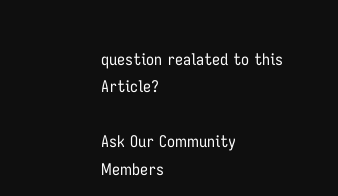question realated to this Article?

Ask Our Community Members